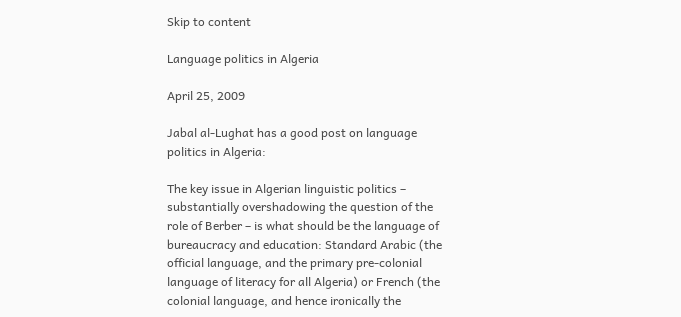Skip to content

Language politics in Algeria

April 25, 2009

Jabal al-Lughat has a good post on language politics in Algeria:

The key issue in Algerian linguistic politics – substantially overshadowing the question of the role of Berber – is what should be the language of bureaucracy and education: Standard Arabic (the official language, and the primary pre-colonial language of literacy for all Algeria) or French (the colonial language, and hence ironically the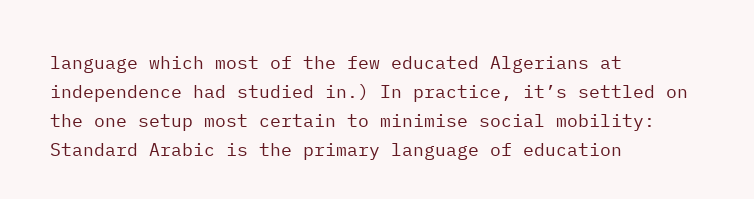language which most of the few educated Algerians at independence had studied in.) In practice, it’s settled on the one setup most certain to minimise social mobility: Standard Arabic is the primary language of education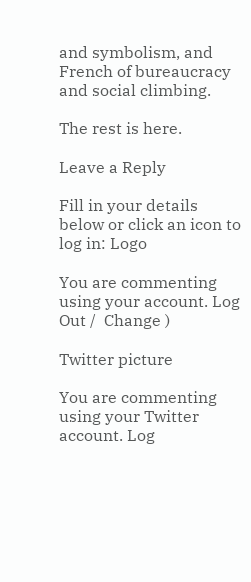and symbolism, and French of bureaucracy and social climbing.

The rest is here.

Leave a Reply

Fill in your details below or click an icon to log in: Logo

You are commenting using your account. Log Out /  Change )

Twitter picture

You are commenting using your Twitter account. Log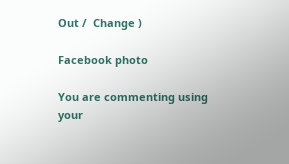Out /  Change )

Facebook photo

You are commenting using your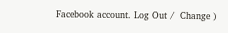Facebook account. Log Out /  Change )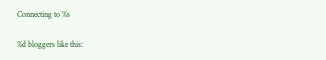Connecting to %s

%d bloggers like this: